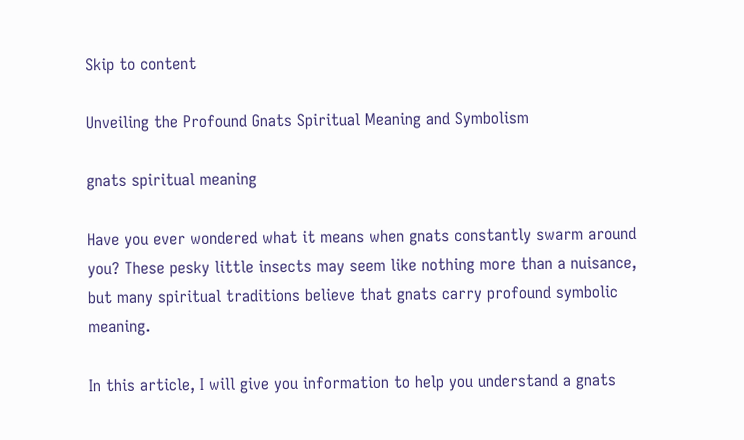Skip to content

Unveiling the Profound Gnats Spiritual Meaning and Symbolism

gnats spiritual meaning

Have you ever wondered what it means when gnats constantly swarm around you? These pesky little insects may seem like nothing more than a nuisance, but many spiritual traditions believe that gnats carry profound symbolic meaning.

In this article, I will give you information to help you understand a gnats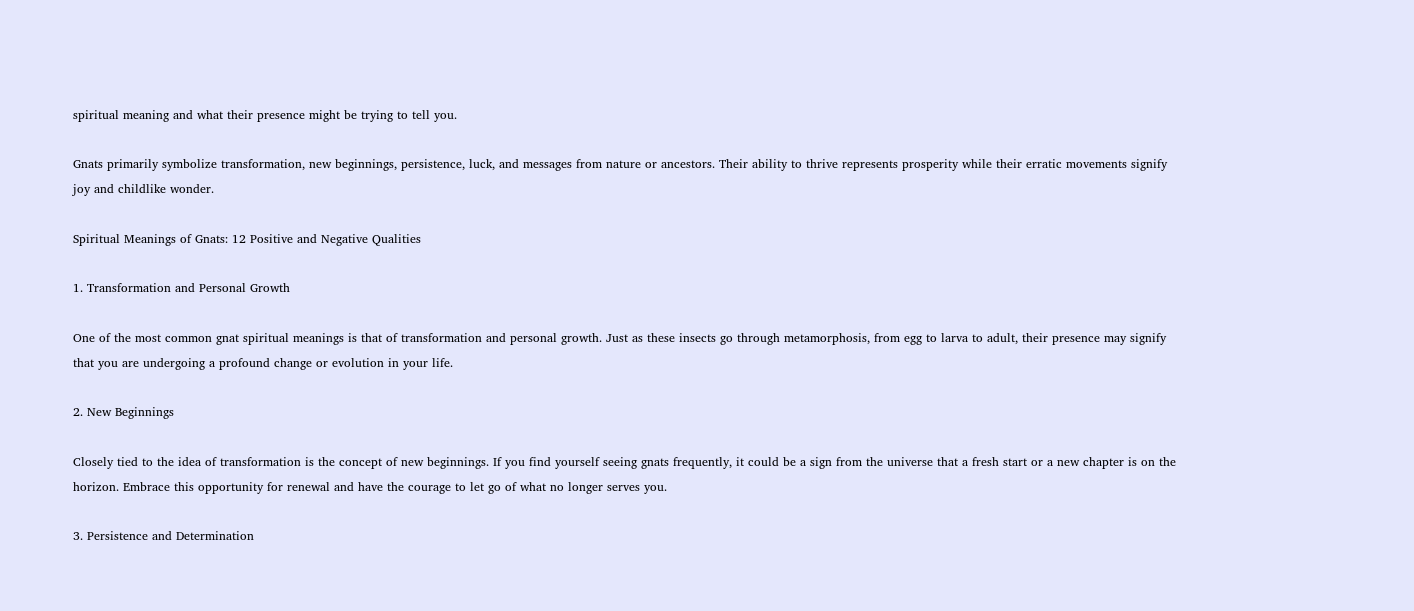spiritual meaning and what their presence might be trying to tell you.

Gnats primarily symbolize transformation, new beginnings, persistence, luck, and messages from nature or ancestors. Their ability to thrive represents prosperity while their erratic movements signify joy and childlike wonder.

Spiritual Meanings of Gnats: 12 Positive and Negative Qualities

1. Transformation and Personal Growth

One of the most common gnat spiritual meanings is that of transformation and personal growth. Just as these insects go through metamorphosis, from egg to larva to adult, their presence may signify that you are undergoing a profound change or evolution in your life.

2. New Beginnings

Closely tied to the idea of transformation is the concept of new beginnings. If you find yourself seeing gnats frequently, it could be a sign from the universe that a fresh start or a new chapter is on the horizon. Embrace this opportunity for renewal and have the courage to let go of what no longer serves you.

3. Persistence and Determination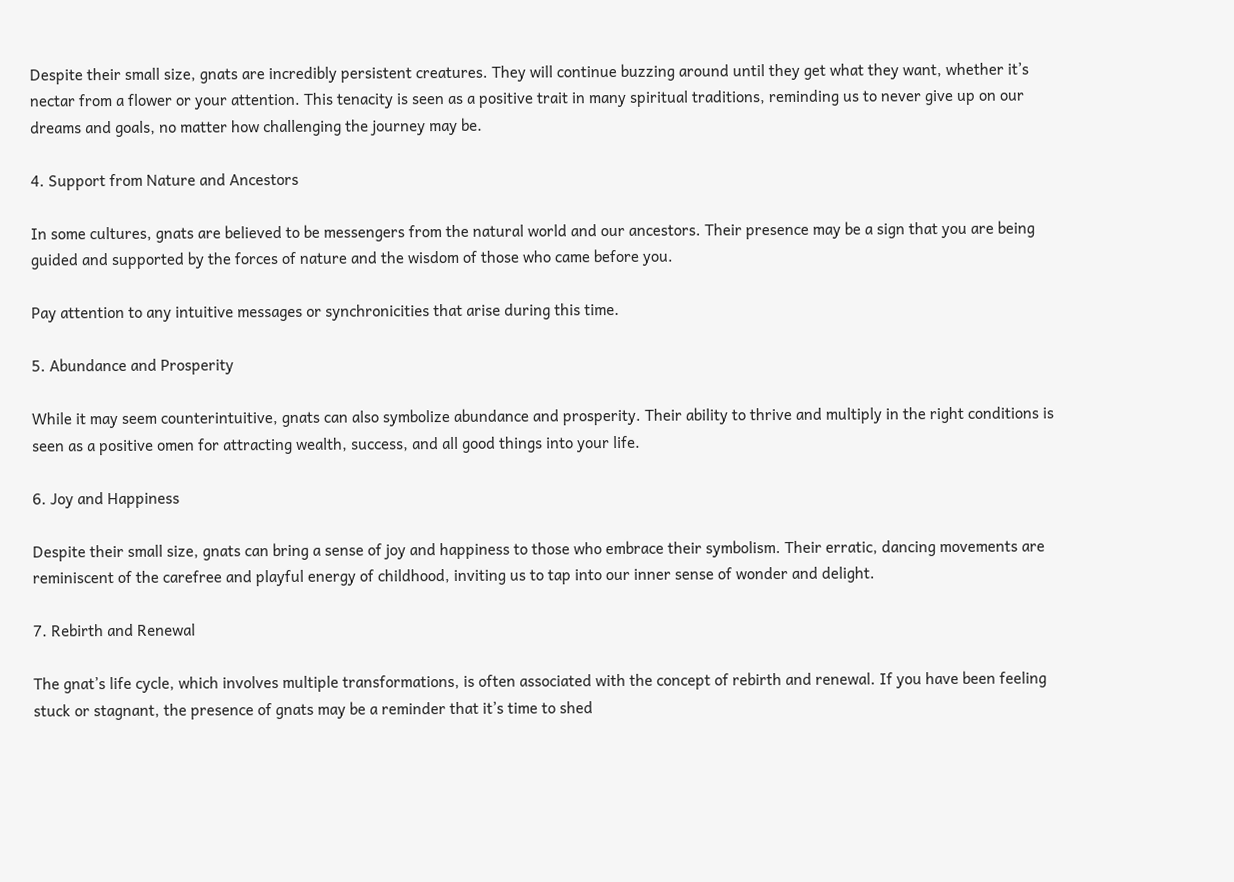Despite their small size, gnats are incredibly persistent creatures. They will continue buzzing around until they get what they want, whether it’s nectar from a flower or your attention. This tenacity is seen as a positive trait in many spiritual traditions, reminding us to never give up on our dreams and goals, no matter how challenging the journey may be.

4. Support from Nature and Ancestors

In some cultures, gnats are believed to be messengers from the natural world and our ancestors. Their presence may be a sign that you are being guided and supported by the forces of nature and the wisdom of those who came before you.

Pay attention to any intuitive messages or synchronicities that arise during this time.

5. Abundance and Prosperity

While it may seem counterintuitive, gnats can also symbolize abundance and prosperity. Their ability to thrive and multiply in the right conditions is seen as a positive omen for attracting wealth, success, and all good things into your life.

6. Joy and Happiness

Despite their small size, gnats can bring a sense of joy and happiness to those who embrace their symbolism. Their erratic, dancing movements are reminiscent of the carefree and playful energy of childhood, inviting us to tap into our inner sense of wonder and delight.

7. Rebirth and Renewal

The gnat’s life cycle, which involves multiple transformations, is often associated with the concept of rebirth and renewal. If you have been feeling stuck or stagnant, the presence of gnats may be a reminder that it’s time to shed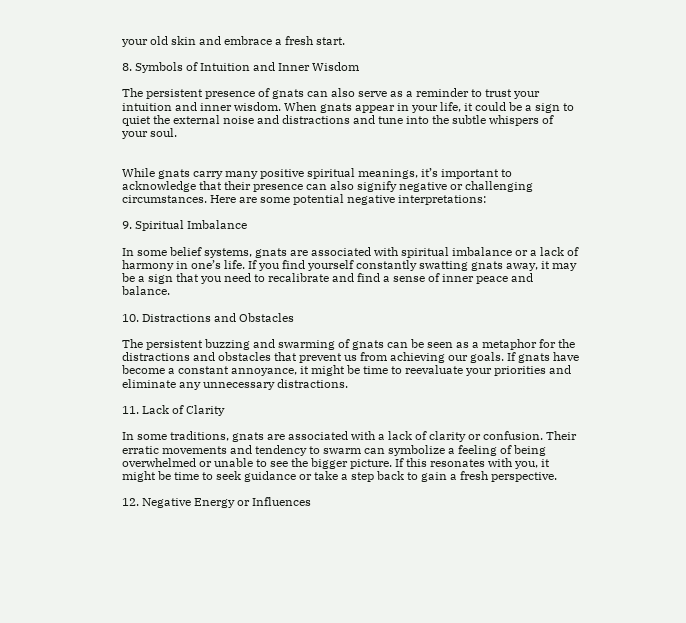your old skin and embrace a fresh start.

8. Symbols of Intuition and Inner Wisdom

The persistent presence of gnats can also serve as a reminder to trust your intuition and inner wisdom. When gnats appear in your life, it could be a sign to quiet the external noise and distractions and tune into the subtle whispers of your soul.


While gnats carry many positive spiritual meanings, it’s important to acknowledge that their presence can also signify negative or challenging circumstances. Here are some potential negative interpretations:

9. Spiritual Imbalance

In some belief systems, gnats are associated with spiritual imbalance or a lack of harmony in one’s life. If you find yourself constantly swatting gnats away, it may be a sign that you need to recalibrate and find a sense of inner peace and balance.

10. Distractions and Obstacles

The persistent buzzing and swarming of gnats can be seen as a metaphor for the distractions and obstacles that prevent us from achieving our goals. If gnats have become a constant annoyance, it might be time to reevaluate your priorities and eliminate any unnecessary distractions.

11. Lack of Clarity

In some traditions, gnats are associated with a lack of clarity or confusion. Their erratic movements and tendency to swarm can symbolize a feeling of being overwhelmed or unable to see the bigger picture. If this resonates with you, it might be time to seek guidance or take a step back to gain a fresh perspective.

12. Negative Energy or Influences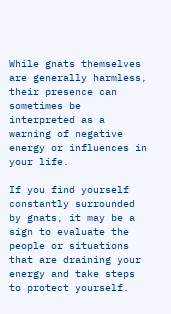While gnats themselves are generally harmless, their presence can sometimes be interpreted as a warning of negative energy or influences in your life.

If you find yourself constantly surrounded by gnats, it may be a sign to evaluate the people or situations that are draining your energy and take steps to protect yourself.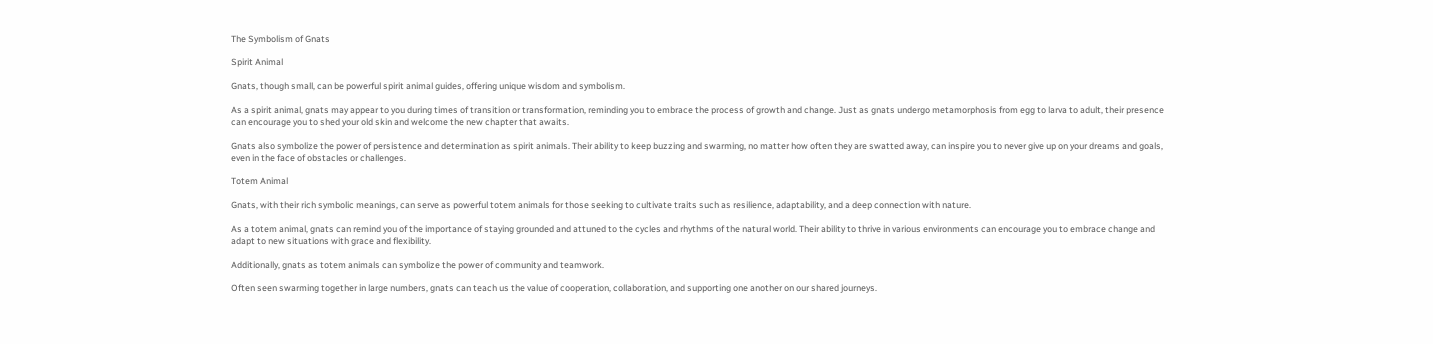The Symbolism of Gnats

Spirit Animal

Gnats, though small, can be powerful spirit animal guides, offering unique wisdom and symbolism.

As a spirit animal, gnats may appear to you during times of transition or transformation, reminding you to embrace the process of growth and change. Just as gnats undergo metamorphosis from egg to larva to adult, their presence can encourage you to shed your old skin and welcome the new chapter that awaits.

Gnats also symbolize the power of persistence and determination as spirit animals. Their ability to keep buzzing and swarming, no matter how often they are swatted away, can inspire you to never give up on your dreams and goals, even in the face of obstacles or challenges.

Totem Animal

Gnats, with their rich symbolic meanings, can serve as powerful totem animals for those seeking to cultivate traits such as resilience, adaptability, and a deep connection with nature.

As a totem animal, gnats can remind you of the importance of staying grounded and attuned to the cycles and rhythms of the natural world. Their ability to thrive in various environments can encourage you to embrace change and adapt to new situations with grace and flexibility.

Additionally, gnats as totem animals can symbolize the power of community and teamwork.

Often seen swarming together in large numbers, gnats can teach us the value of cooperation, collaboration, and supporting one another on our shared journeys.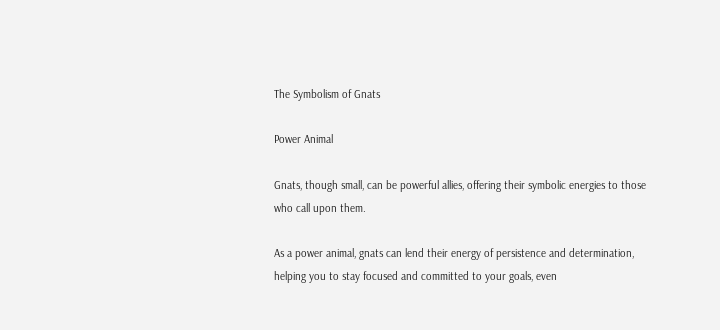The Symbolism of Gnats

Power Animal

Gnats, though small, can be powerful allies, offering their symbolic energies to those who call upon them.

As a power animal, gnats can lend their energy of persistence and determination, helping you to stay focused and committed to your goals, even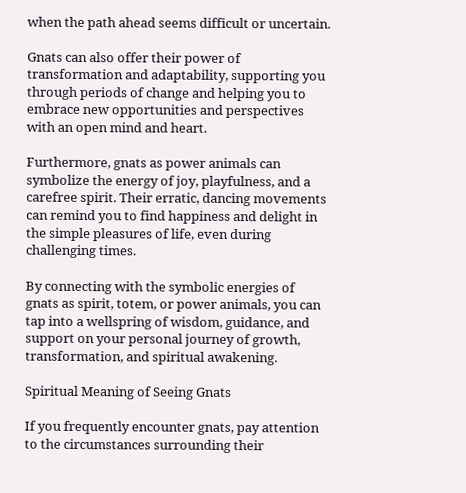when the path ahead seems difficult or uncertain.

Gnats can also offer their power of transformation and adaptability, supporting you through periods of change and helping you to embrace new opportunities and perspectives with an open mind and heart.

Furthermore, gnats as power animals can symbolize the energy of joy, playfulness, and a carefree spirit. Their erratic, dancing movements can remind you to find happiness and delight in the simple pleasures of life, even during challenging times.

By connecting with the symbolic energies of gnats as spirit, totem, or power animals, you can tap into a wellspring of wisdom, guidance, and support on your personal journey of growth, transformation, and spiritual awakening.

Spiritual Meaning of Seeing Gnats

If you frequently encounter gnats, pay attention to the circumstances surrounding their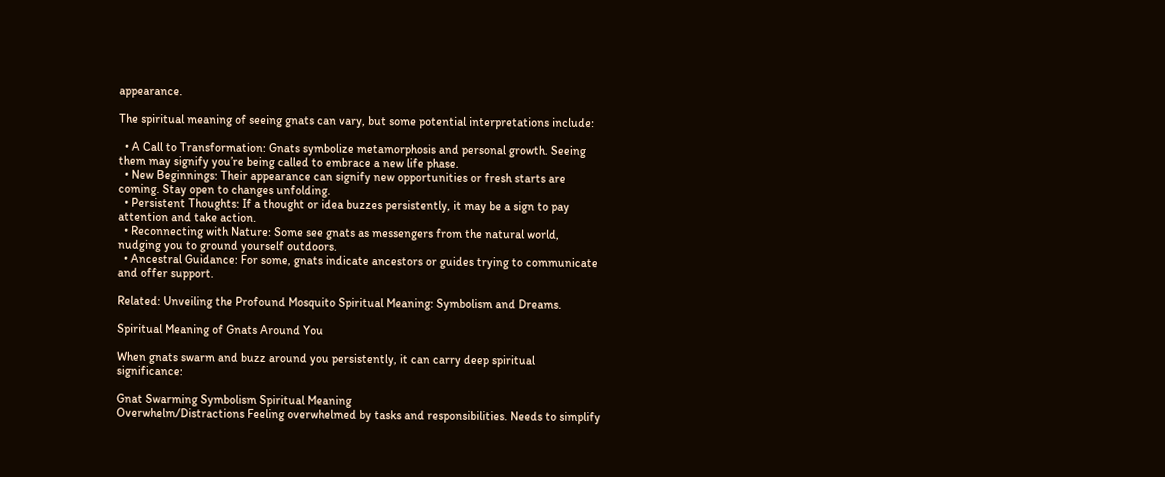appearance.

The spiritual meaning of seeing gnats can vary, but some potential interpretations include:

  • A Call to Transformation: Gnats symbolize metamorphosis and personal growth. Seeing them may signify you’re being called to embrace a new life phase.
  • New Beginnings: Their appearance can signify new opportunities or fresh starts are coming. Stay open to changes unfolding.
  • Persistent Thoughts: If a thought or idea buzzes persistently, it may be a sign to pay attention and take action.
  • Reconnecting with Nature: Some see gnats as messengers from the natural world, nudging you to ground yourself outdoors.
  • Ancestral Guidance: For some, gnats indicate ancestors or guides trying to communicate and offer support.

Related: Unveiling the Profound Mosquito Spiritual Meaning: Symbolism and Dreams.

Spiritual Meaning of Gnats Around You

When gnats swarm and buzz around you persistently, it can carry deep spiritual significance:

Gnat Swarming Symbolism Spiritual Meaning
Overwhelm/Distractions Feeling overwhelmed by tasks and responsibilities. Needs to simplify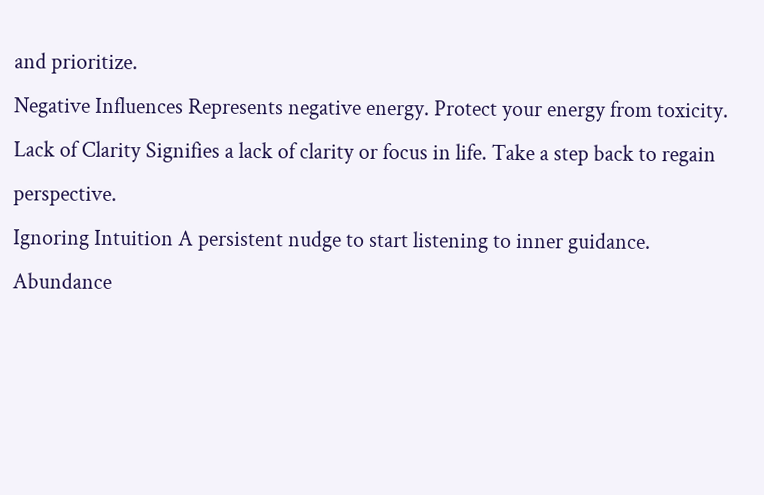and prioritize.
Negative Influences Represents negative energy. Protect your energy from toxicity.
Lack of Clarity Signifies a lack of clarity or focus in life. Take a step back to regain perspective.
Ignoring Intuition A persistent nudge to start listening to inner guidance.
Abundance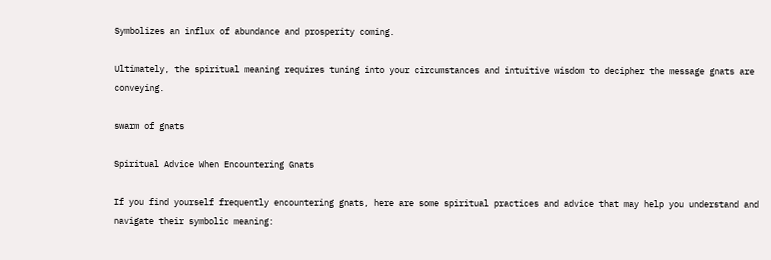Symbolizes an influx of abundance and prosperity coming.

Ultimately, the spiritual meaning requires tuning into your circumstances and intuitive wisdom to decipher the message gnats are conveying.

swarm of gnats

Spiritual Advice When Encountering Gnats

If you find yourself frequently encountering gnats, here are some spiritual practices and advice that may help you understand and navigate their symbolic meaning: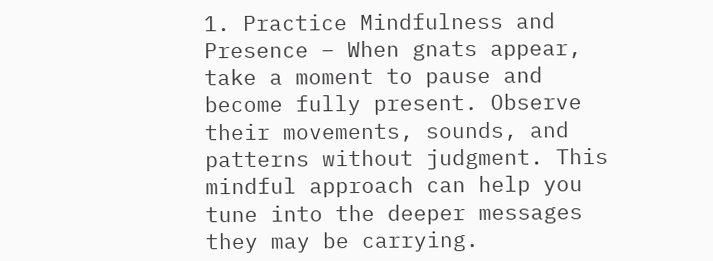1. Practice Mindfulness and Presence – When gnats appear, take a moment to pause and become fully present. Observe their movements, sounds, and patterns without judgment. This mindful approach can help you tune into the deeper messages they may be carrying.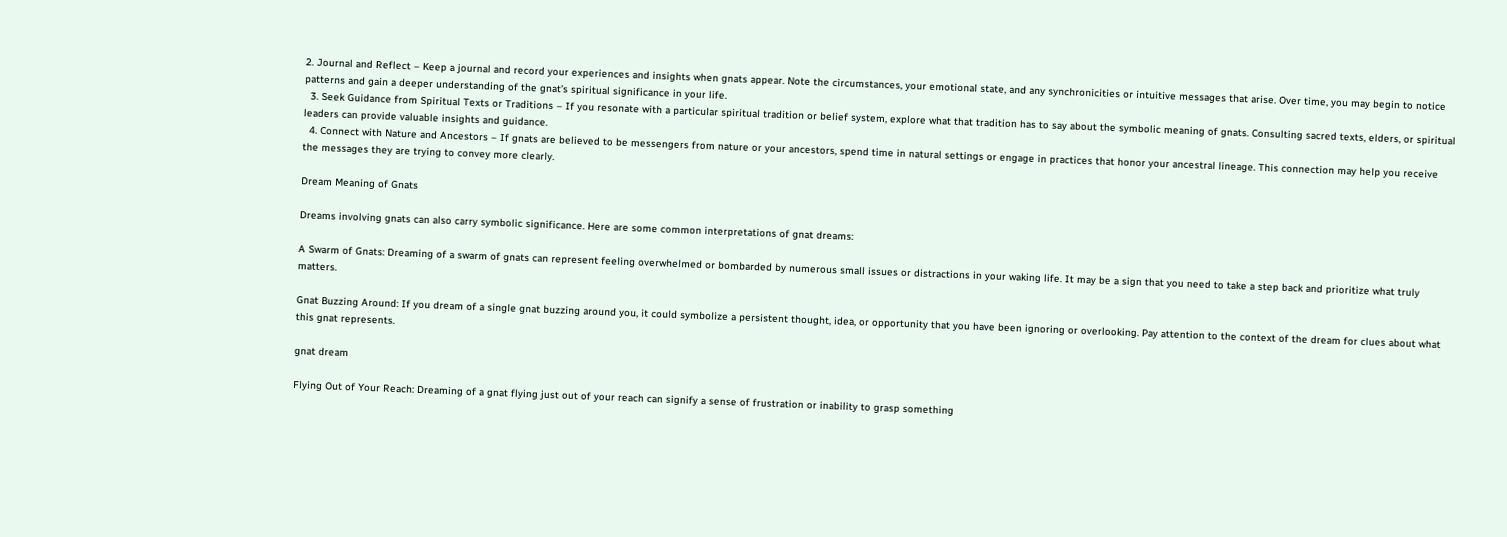2. Journal and Reflect – Keep a journal and record your experiences and insights when gnats appear. Note the circumstances, your emotional state, and any synchronicities or intuitive messages that arise. Over time, you may begin to notice patterns and gain a deeper understanding of the gnat’s spiritual significance in your life.
  3. Seek Guidance from Spiritual Texts or Traditions – If you resonate with a particular spiritual tradition or belief system, explore what that tradition has to say about the symbolic meaning of gnats. Consulting sacred texts, elders, or spiritual leaders can provide valuable insights and guidance.
  4. Connect with Nature and Ancestors – If gnats are believed to be messengers from nature or your ancestors, spend time in natural settings or engage in practices that honor your ancestral lineage. This connection may help you receive the messages they are trying to convey more clearly.

Dream Meaning of Gnats

Dreams involving gnats can also carry symbolic significance. Here are some common interpretations of gnat dreams:

A Swarm of Gnats: Dreaming of a swarm of gnats can represent feeling overwhelmed or bombarded by numerous small issues or distractions in your waking life. It may be a sign that you need to take a step back and prioritize what truly matters.

Gnat Buzzing Around: If you dream of a single gnat buzzing around you, it could symbolize a persistent thought, idea, or opportunity that you have been ignoring or overlooking. Pay attention to the context of the dream for clues about what this gnat represents.

gnat dream

Flying Out of Your Reach: Dreaming of a gnat flying just out of your reach can signify a sense of frustration or inability to grasp something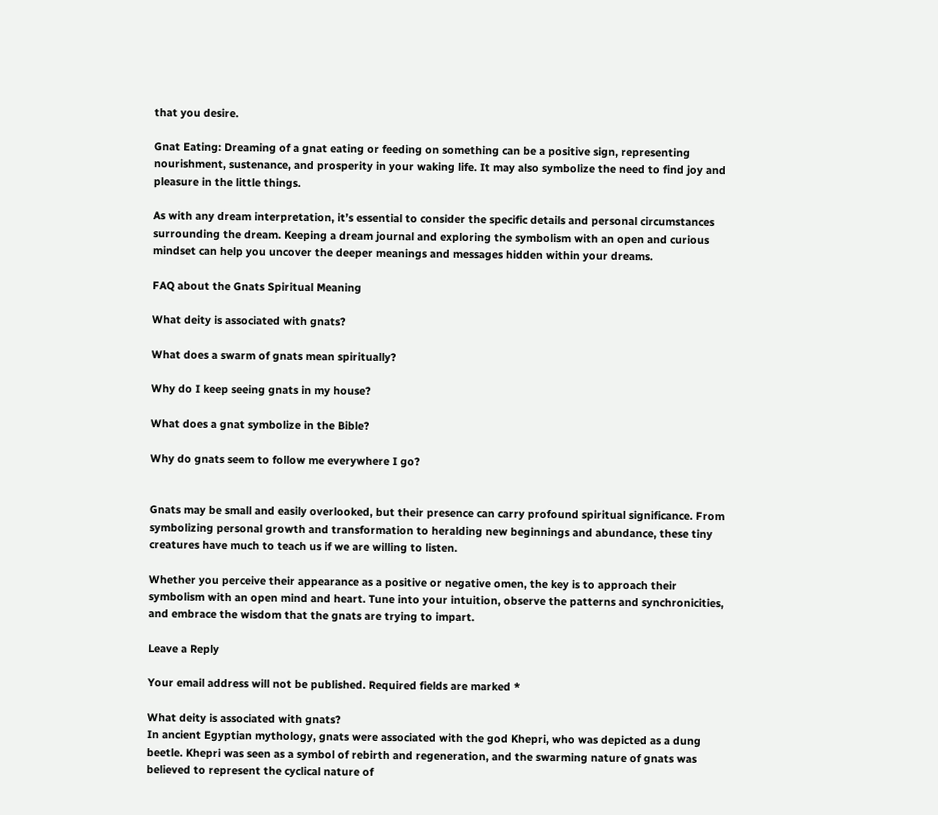that you desire.

Gnat Eating: Dreaming of a gnat eating or feeding on something can be a positive sign, representing nourishment, sustenance, and prosperity in your waking life. It may also symbolize the need to find joy and pleasure in the little things.

As with any dream interpretation, it’s essential to consider the specific details and personal circumstances surrounding the dream. Keeping a dream journal and exploring the symbolism with an open and curious mindset can help you uncover the deeper meanings and messages hidden within your dreams.

FAQ about the Gnats Spiritual Meaning

What deity is associated with gnats?

What does a swarm of gnats mean spiritually?

Why do I keep seeing gnats in my house?

What does a gnat symbolize in the Bible?

Why do gnats seem to follow me everywhere I go?


Gnats may be small and easily overlooked, but their presence can carry profound spiritual significance. From symbolizing personal growth and transformation to heralding new beginnings and abundance, these tiny creatures have much to teach us if we are willing to listen.

Whether you perceive their appearance as a positive or negative omen, the key is to approach their symbolism with an open mind and heart. Tune into your intuition, observe the patterns and synchronicities, and embrace the wisdom that the gnats are trying to impart.

Leave a Reply

Your email address will not be published. Required fields are marked *

What deity is associated with gnats?
In ancient Egyptian mythology, gnats were associated with the god Khepri, who was depicted as a dung beetle. Khepri was seen as a symbol of rebirth and regeneration, and the swarming nature of gnats was believed to represent the cyclical nature of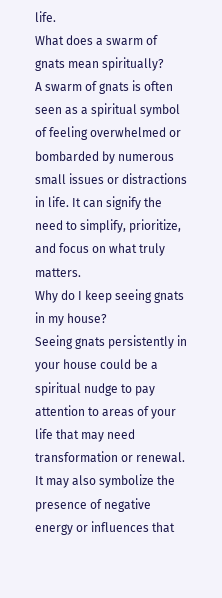life.
What does a swarm of gnats mean spiritually?
A swarm of gnats is often seen as a spiritual symbol of feeling overwhelmed or bombarded by numerous small issues or distractions in life. It can signify the need to simplify, prioritize, and focus on what truly matters.
Why do I keep seeing gnats in my house?
Seeing gnats persistently in your house could be a spiritual nudge to pay attention to areas of your life that may need transformation or renewal. It may also symbolize the presence of negative energy or influences that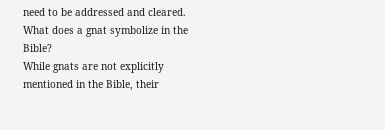need to be addressed and cleared.
What does a gnat symbolize in the Bible?
While gnats are not explicitly mentioned in the Bible, their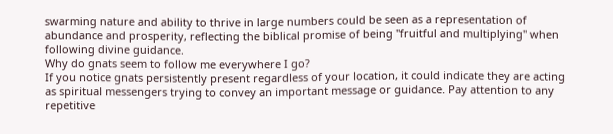swarming nature and ability to thrive in large numbers could be seen as a representation of abundance and prosperity, reflecting the biblical promise of being "fruitful and multiplying" when following divine guidance.
Why do gnats seem to follow me everywhere I go?
If you notice gnats persistently present regardless of your location, it could indicate they are acting as spiritual messengers trying to convey an important message or guidance. Pay attention to any repetitive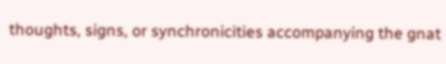thoughts, signs, or synchronicities accompanying the gnat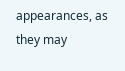appearances, as they may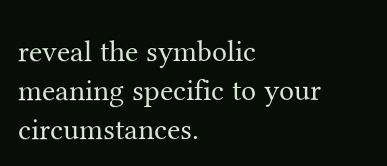reveal the symbolic meaning specific to your circumstances.